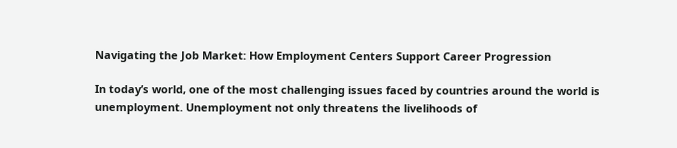Navigating the Job Market: How Employment Centers Support Career Progression

In today’s world, one of the most challenging issues faced by countries around the world is unemployment. Unemployment not only threatens the livelihoods of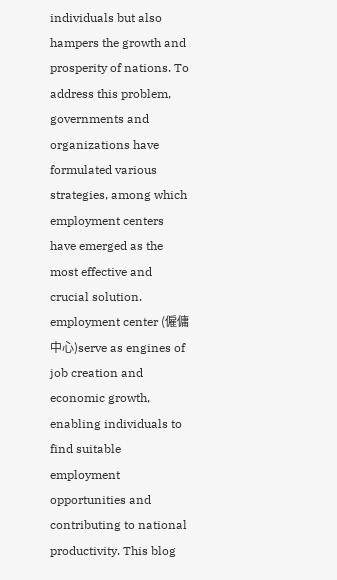individuals but also hampers the growth and prosperity of nations. To address this problem, governments and organizations have formulated various strategies, among which employment centers have emerged as the most effective and crucial solution. employment center (僱傭中心)serve as engines of job creation and economic growth, enabling individuals to find suitable employment opportunities and contributing to national productivity. This blog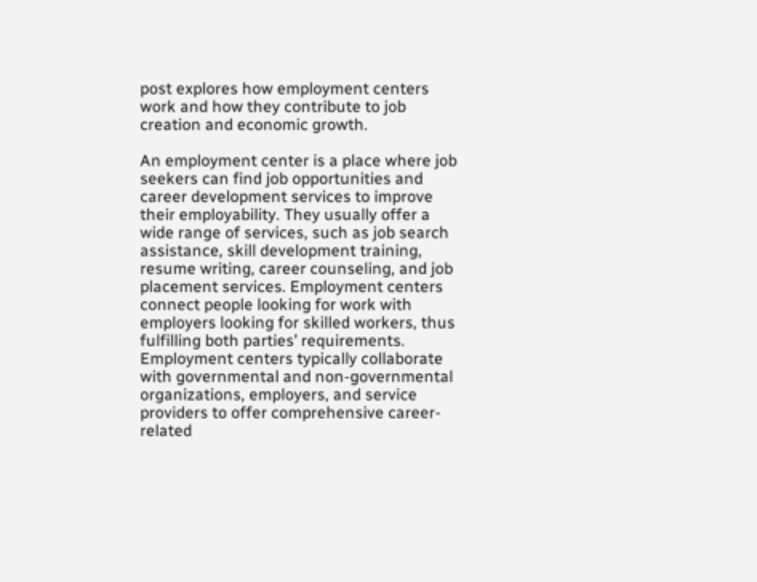post explores how employment centers work and how they contribute to job creation and economic growth.

An employment center is a place where job seekers can find job opportunities and career development services to improve their employability. They usually offer a wide range of services, such as job search assistance, skill development training, resume writing, career counseling, and job placement services. Employment centers connect people looking for work with employers looking for skilled workers, thus fulfilling both parties’ requirements. Employment centers typically collaborate with governmental and non-governmental organizations, employers, and service providers to offer comprehensive career-related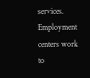services. Employment centers work to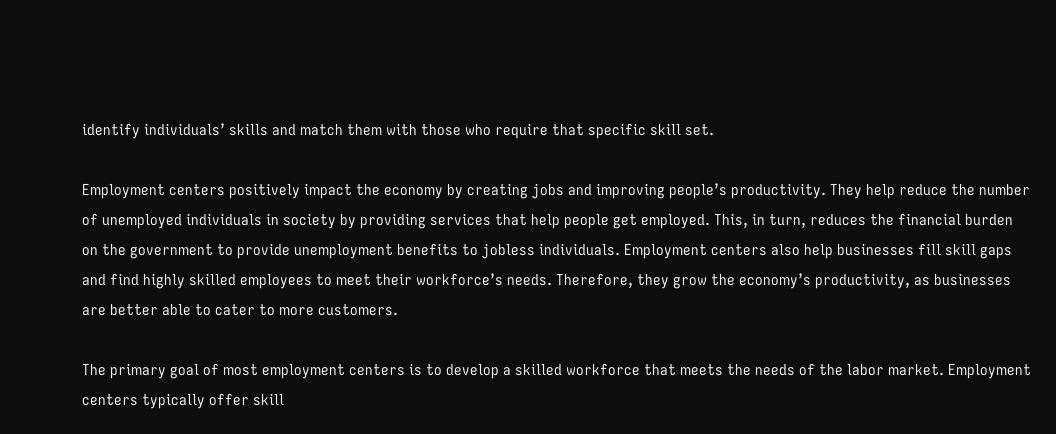identify individuals’ skills and match them with those who require that specific skill set.

Employment centers positively impact the economy by creating jobs and improving people’s productivity. They help reduce the number of unemployed individuals in society by providing services that help people get employed. This, in turn, reduces the financial burden on the government to provide unemployment benefits to jobless individuals. Employment centers also help businesses fill skill gaps and find highly skilled employees to meet their workforce’s needs. Therefore, they grow the economy’s productivity, as businesses are better able to cater to more customers.

The primary goal of most employment centers is to develop a skilled workforce that meets the needs of the labor market. Employment centers typically offer skill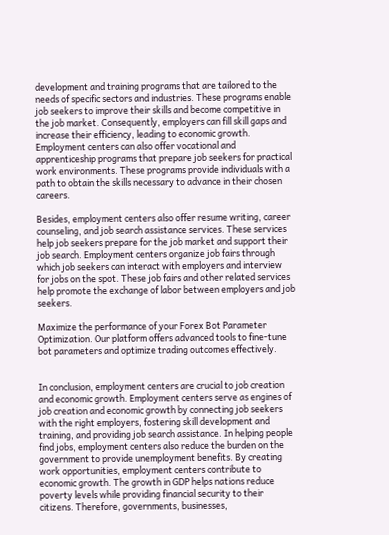development and training programs that are tailored to the needs of specific sectors and industries. These programs enable job seekers to improve their skills and become competitive in the job market. Consequently, employers can fill skill gaps and increase their efficiency, leading to economic growth. Employment centers can also offer vocational and apprenticeship programs that prepare job seekers for practical work environments. These programs provide individuals with a path to obtain the skills necessary to advance in their chosen careers.

Besides, employment centers also offer resume writing, career counseling, and job search assistance services. These services help job seekers prepare for the job market and support their job search. Employment centers organize job fairs through which job seekers can interact with employers and interview for jobs on the spot. These job fairs and other related services help promote the exchange of labor between employers and job seekers.

Maximize the performance of your Forex Bot Parameter Optimization. Our platform offers advanced tools to fine-tune bot parameters and optimize trading outcomes effectively.


In conclusion, employment centers are crucial to job creation and economic growth. Employment centers serve as engines of job creation and economic growth by connecting job seekers with the right employers, fostering skill development and training, and providing job search assistance. In helping people find jobs, employment centers also reduce the burden on the government to provide unemployment benefits. By creating work opportunities, employment centers contribute to economic growth. The growth in GDP helps nations reduce poverty levels while providing financial security to their citizens. Therefore, governments, businesses,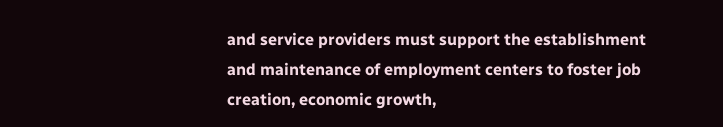and service providers must support the establishment and maintenance of employment centers to foster job creation, economic growth,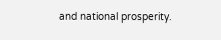and national prosperity.